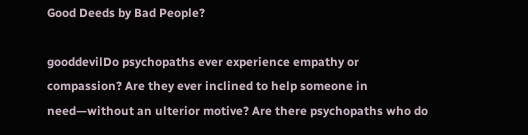Good Deeds by Bad People?

gooddevilDo psychopaths ever experience empathy or compassion? Are they ever inclined to help someone in need—without an ulterior motive? Are there psychopaths who do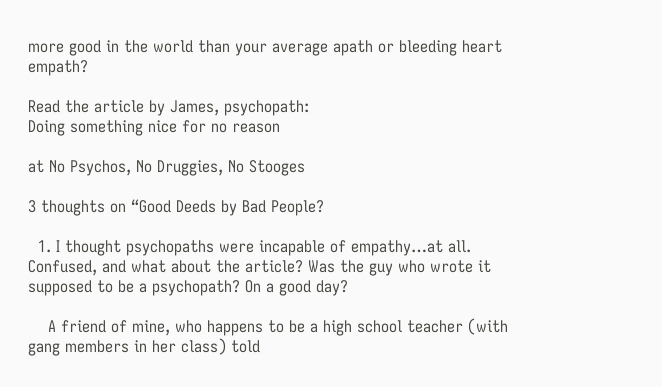more good in the world than your average apath or bleeding heart empath?

Read the article by James, psychopath:
Doing something nice for no reason

at No Psychos, No Druggies, No Stooges

3 thoughts on “Good Deeds by Bad People?

  1. I thought psychopaths were incapable of empathy…at all. Confused, and what about the article? Was the guy who wrote it supposed to be a psychopath? On a good day?

    A friend of mine, who happens to be a high school teacher (with gang members in her class) told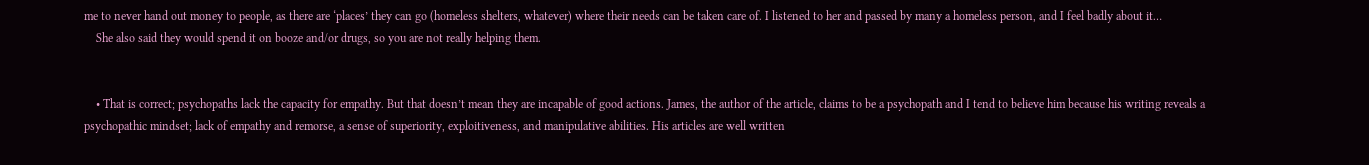me to never hand out money to people, as there are ‘places’ they can go (homeless shelters, whatever) where their needs can be taken care of. I listened to her and passed by many a homeless person, and I feel badly about it…
    She also said they would spend it on booze and/or drugs, so you are not really helping them.


    • That is correct; psychopaths lack the capacity for empathy. But that doesn’t mean they are incapable of good actions. James, the author of the article, claims to be a psychopath and I tend to believe him because his writing reveals a psychopathic mindset; lack of empathy and remorse, a sense of superiority, exploitiveness, and manipulative abilities. His articles are well written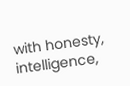with honesty, intelligence,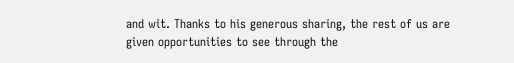and wit. Thanks to his generous sharing, the rest of us are given opportunities to see through the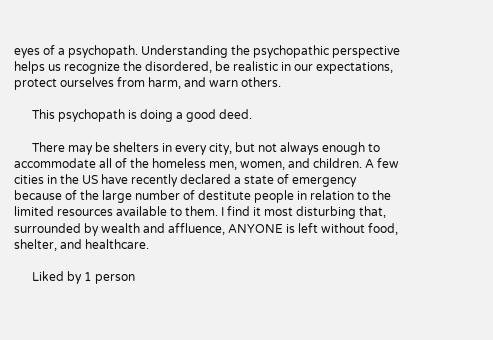eyes of a psychopath. Understanding the psychopathic perspective helps us recognize the disordered, be realistic in our expectations, protect ourselves from harm, and warn others.

      This psychopath is doing a good deed.

      There may be shelters in every city, but not always enough to accommodate all of the homeless men, women, and children. A few cities in the US have recently declared a state of emergency because of the large number of destitute people in relation to the limited resources available to them. I find it most disturbing that, surrounded by wealth and affluence, ANYONE is left without food, shelter, and healthcare.

      Liked by 1 person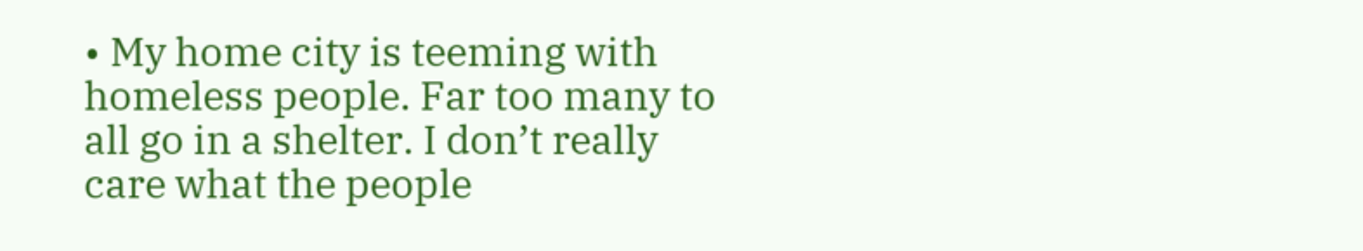• My home city is teeming with homeless people. Far too many to all go in a shelter. I don’t really care what the people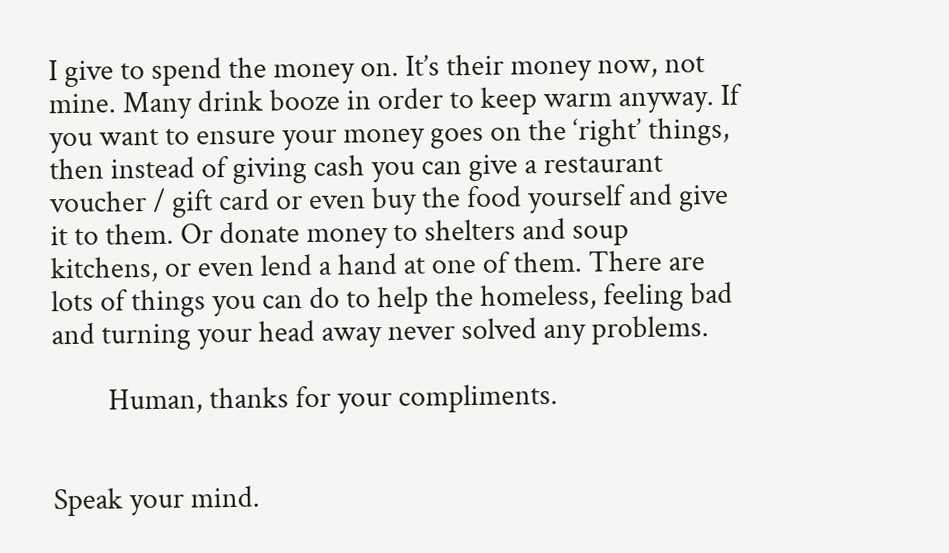I give to spend the money on. It’s their money now, not mine. Many drink booze in order to keep warm anyway. If you want to ensure your money goes on the ‘right’ things, then instead of giving cash you can give a restaurant voucher / gift card or even buy the food yourself and give it to them. Or donate money to shelters and soup kitchens, or even lend a hand at one of them. There are lots of things you can do to help the homeless, feeling bad and turning your head away never solved any problems.

        Human, thanks for your compliments.


Speak your mind.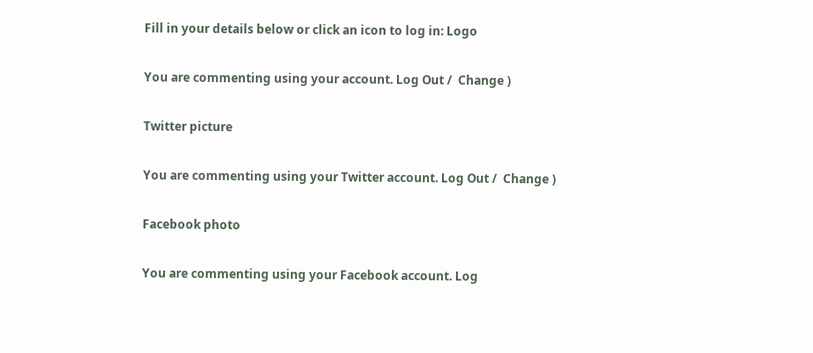Fill in your details below or click an icon to log in: Logo

You are commenting using your account. Log Out /  Change )

Twitter picture

You are commenting using your Twitter account. Log Out /  Change )

Facebook photo

You are commenting using your Facebook account. Log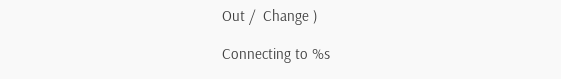Out /  Change )

Connecting to %s